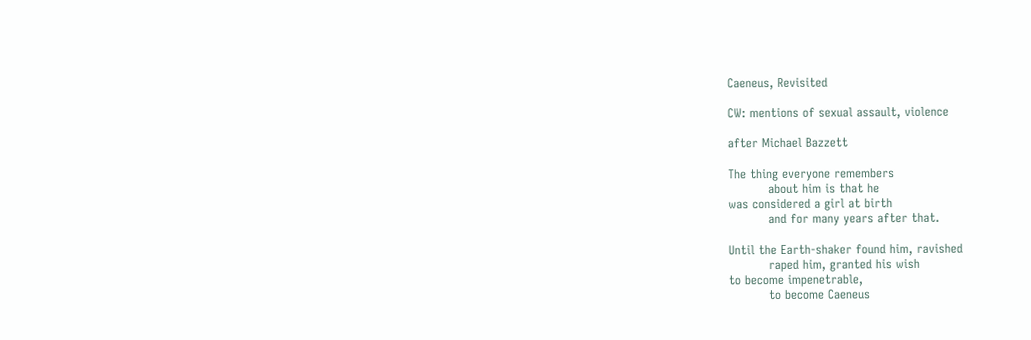Caeneus, Revisited

CW: mentions of sexual assault, violence

after Michael Bazzett

The thing everyone remembers
          about him is that he
was considered a girl at birth
          and for many years after that.

Until the Earth-shaker found him, ravished
          raped him, granted his wish
to become impenetrable,
          to become Caeneus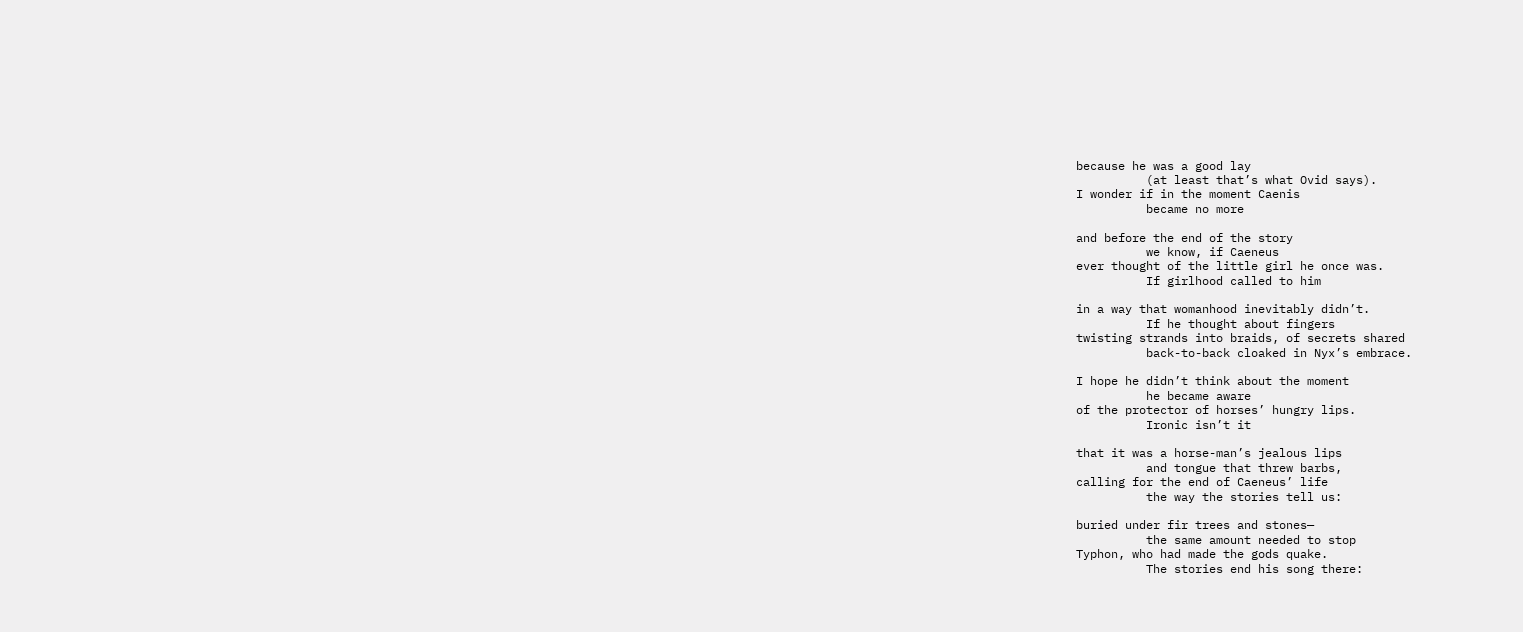because he was a good lay
          (at least that’s what Ovid says).
I wonder if in the moment Caenis
          became no more

and before the end of the story
          we know, if Caeneus
ever thought of the little girl he once was.
          If girlhood called to him

in a way that womanhood inevitably didn’t.
          If he thought about fingers
twisting strands into braids, of secrets shared
          back-to-back cloaked in Nyx’s embrace.

I hope he didn’t think about the moment
          he became aware
of the protector of horses’ hungry lips.
          Ironic isn’t it

that it was a horse-man’s jealous lips
          and tongue that threw barbs,
calling for the end of Caeneus’ life
          the way the stories tell us:

buried under fir trees and stones—
          the same amount needed to stop
Typhon, who had made the gods quake.
          The stories end his song there: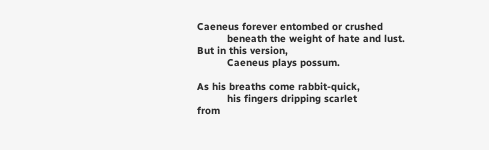Caeneus forever entombed or crushed
          beneath the weight of hate and lust.
But in this version,
          Caeneus plays possum.

As his breaths come rabbit-quick,
          his fingers dripping scarlet
from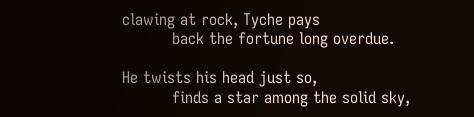clawing at rock, Tyche pays
          back the fortune long overdue.

He twists his head just so,
          finds a star among the solid sky,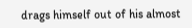drags himself out of his almost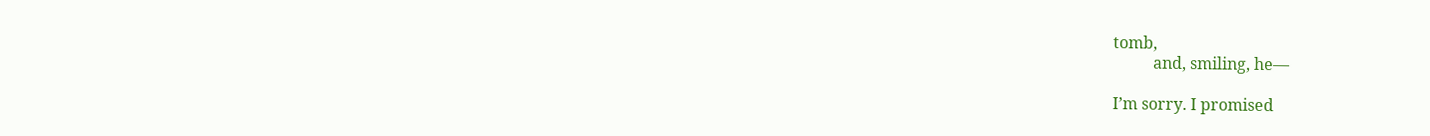tomb,
          and, smiling, he—

I’m sorry. I promised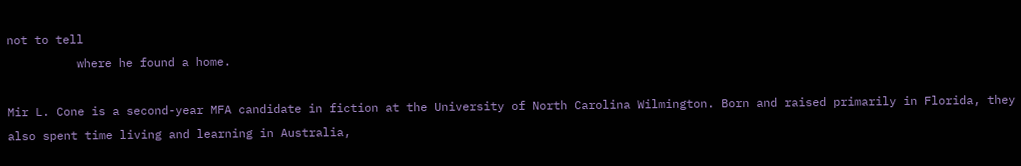not to tell
          where he found a home.

Mir L. Cone is a second-year MFA candidate in fiction at the University of North Carolina Wilmington. Born and raised primarily in Florida, they also spent time living and learning in Australia,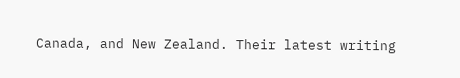Canada, and New Zealand. Their latest writing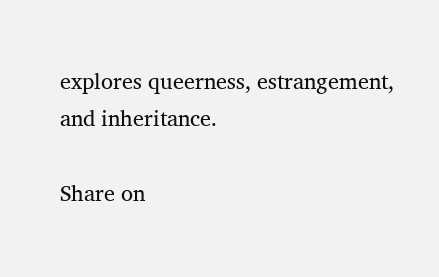explores queerness, estrangement, and inheritance.

Share on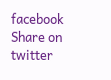facebook
Share on twitter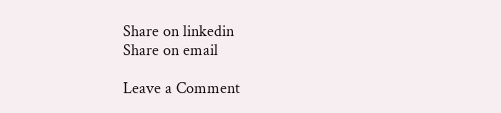Share on linkedin
Share on email

Leave a Comment